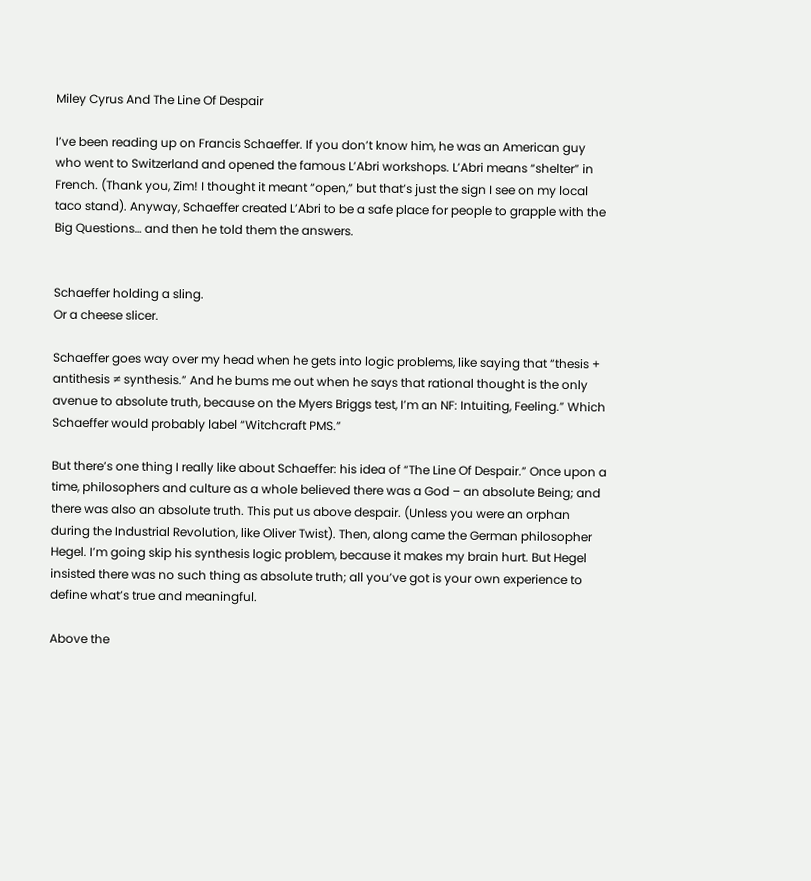Miley Cyrus And The Line Of Despair

I’ve been reading up on Francis Schaeffer. If you don’t know him, he was an American guy who went to Switzerland and opened the famous L’Abri workshops. L’Abri means “shelter” in French. (Thank you, Zim! I thought it meant “open,” but that’s just the sign I see on my local taco stand). Anyway, Schaeffer created L’Abri to be a safe place for people to grapple with the Big Questions… and then he told them the answers.


Schaeffer holding a sling.
Or a cheese slicer.

Schaeffer goes way over my head when he gets into logic problems, like saying that “thesis + antithesis ≠ synthesis.” And he bums me out when he says that rational thought is the only avenue to absolute truth, because on the Myers Briggs test, I’m an NF: Intuiting, Feeling.” Which Schaeffer would probably label “Witchcraft PMS.”

But there’s one thing I really like about Schaeffer: his idea of “The Line Of Despair.” Once upon a time, philosophers and culture as a whole believed there was a God – an absolute Being; and there was also an absolute truth. This put us above despair. (Unless you were an orphan during the Industrial Revolution, like Oliver Twist). Then, along came the German philosopher Hegel. I’m going skip his synthesis logic problem, because it makes my brain hurt. But Hegel insisted there was no such thing as absolute truth; all you’ve got is your own experience to define what’s true and meaningful.

Above the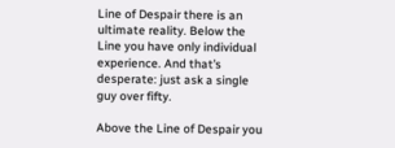Line of Despair there is an ultimate reality. Below the Line you have only individual experience. And that’s desperate: just ask a single guy over fifty.

Above the Line of Despair you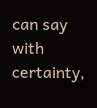can say with certainty,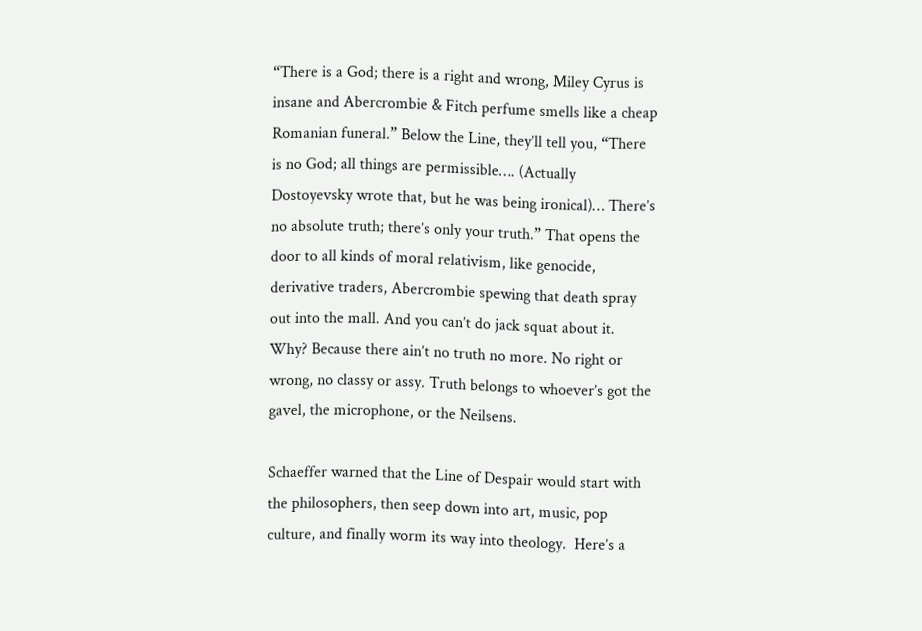“There is a God; there is a right and wrong, Miley Cyrus is insane and Abercrombie & Fitch perfume smells like a cheap Romanian funeral.” Below the Line, they’ll tell you, “There is no God; all things are permissible…. (Actually Dostoyevsky wrote that, but he was being ironical)… There’s no absolute truth; there’s only your truth.” That opens the door to all kinds of moral relativism, like genocide, derivative traders, Abercrombie spewing that death spray out into the mall. And you can’t do jack squat about it. Why? Because there ain’t no truth no more. No right or wrong, no classy or assy. Truth belongs to whoever’s got the gavel, the microphone, or the Neilsens.

Schaeffer warned that the Line of Despair would start with the philosophers, then seep down into art, music, pop culture, and finally worm its way into theology.  Here’s a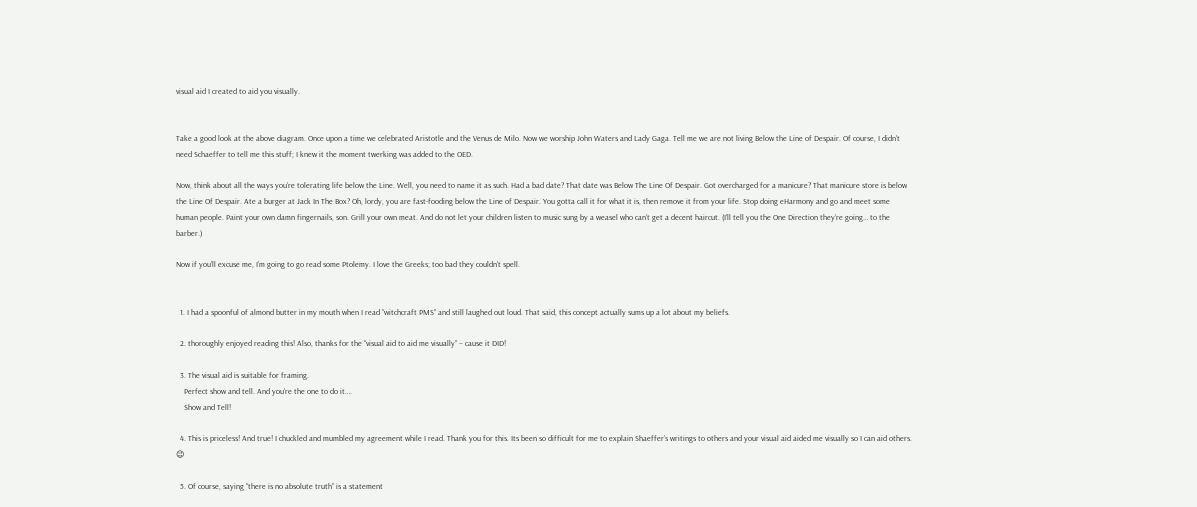visual aid I created to aid you visually.


Take a good look at the above diagram. Once upon a time we celebrated Aristotle and the Venus de Milo. Now we worship John Waters and Lady Gaga. Tell me we are not living Below the Line of Despair. Of course, I didn’t need Schaeffer to tell me this stuff; I knew it the moment twerking was added to the OED.

Now, think about all the ways you’re tolerating life below the Line. Well, you need to name it as such. Had a bad date? That date was Below The Line Of Despair. Got overcharged for a manicure? That manicure store is below the Line Of Despair. Ate a burger at Jack In The Box? Oh, lordy, you are fast-fooding below the Line of Despair. You gotta call it for what it is, then remove it from your life. Stop doing eHarmony and go and meet some human people. Paint your own damn fingernails, son. Grill your own meat. And do not let your children listen to music sung by a weasel who can’t get a decent haircut. (I’ll tell you the One Direction they’re going… to the barber.)

Now if you’ll excuse me, I’m going to go read some Ptolemy. I love the Greeks; too bad they couldn’t spell.


  1. I had a spoonful of almond butter in my mouth when I read “witchcraft PMS” and still laughed out loud. That said, this concept actually sums up a lot about my beliefs.

  2. thoroughly enjoyed reading this! Also, thanks for the “visual aid to aid me visually” – cause it DID!

  3. The visual aid is suitable for framing.
    Perfect show and tell. And you’re the one to do it….
    Show and Tell!

  4. This is priceless! And true! I chuckled and mumbled my agreement while I read. Thank you for this. Its been so difficult for me to explain Shaeffer’s writings to others and your visual aid aided me visually so I can aid others. 😉

  5. Of course, saying “there is no absolute truth” is a statement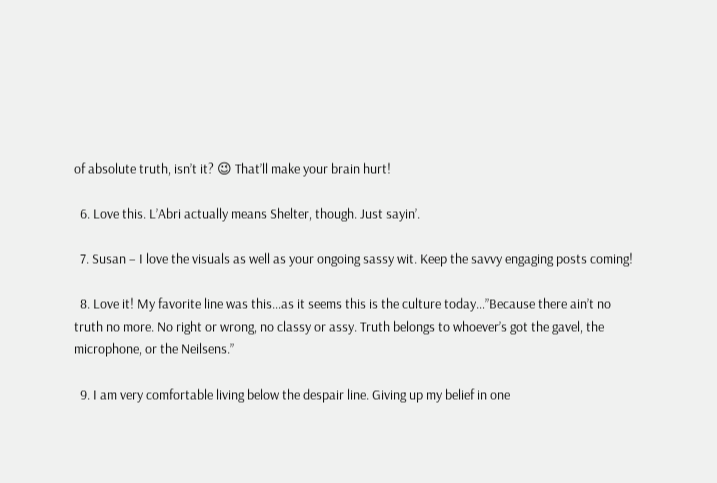of absolute truth, isn’t it? 😉 That’ll make your brain hurt!

  6. Love this. L’Abri actually means Shelter, though. Just sayin’.

  7. Susan – I love the visuals as well as your ongoing sassy wit. Keep the savvy engaging posts coming!

  8. Love it! My favorite line was this…as it seems this is the culture today…”Because there ain’t no truth no more. No right or wrong, no classy or assy. Truth belongs to whoever’s got the gavel, the microphone, or the Neilsens.”

  9. I am very comfortable living below the despair line. Giving up my belief in one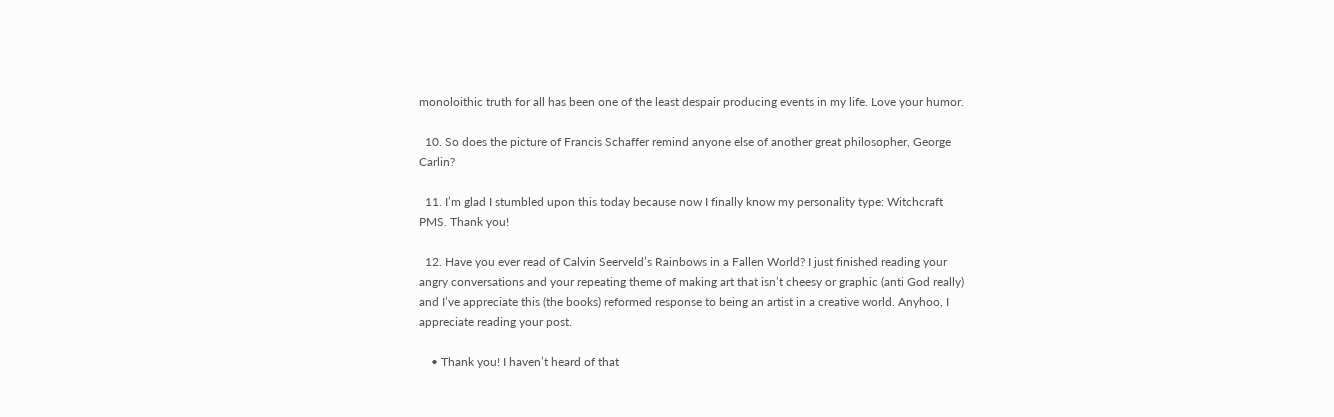monoloithic truth for all has been one of the least despair producing events in my life. Love your humor.

  10. So does the picture of Francis Schaffer remind anyone else of another great philosopher, George Carlin?

  11. I’m glad I stumbled upon this today because now I finally know my personality type: Witchcraft PMS. Thank you!

  12. Have you ever read of Calvin Seerveld’s Rainbows in a Fallen World? I just finished reading your angry conversations and your repeating theme of making art that isn’t cheesy or graphic (anti God really) and I’ve appreciate this (the books) reformed response to being an artist in a creative world. Anyhoo, I appreciate reading your post.

    • Thank you! I haven’t heard of that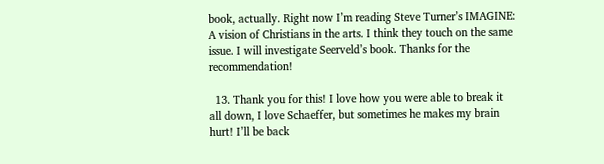book, actually. Right now I’m reading Steve Turner’s IMAGINE: A vision of Christians in the arts. I think they touch on the same issue. I will investigate Seerveld’s book. Thanks for the recommendation!

  13. Thank you for this! I love how you were able to break it all down, I love Schaeffer, but sometimes he makes my brain hurt! I’ll be back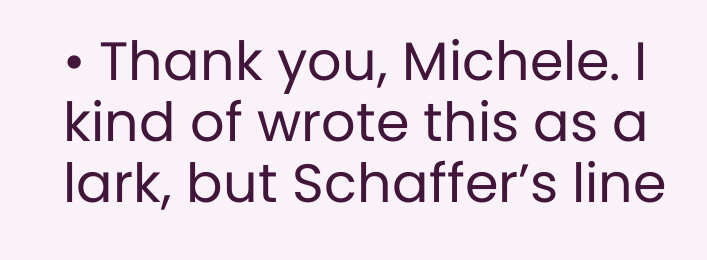• Thank you, Michele. I kind of wrote this as a lark, but Schaffer’s line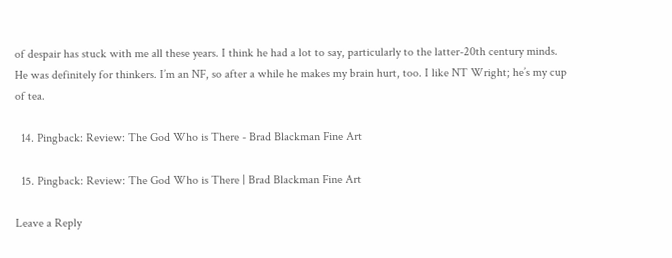of despair has stuck with me all these years. I think he had a lot to say, particularly to the latter-20th century minds. He was definitely for thinkers. I’m an NF, so after a while he makes my brain hurt, too. I like NT Wright; he’s my cup of tea.

  14. Pingback: Review: The God Who is There - Brad Blackman Fine Art

  15. Pingback: Review: The God Who is There | Brad Blackman Fine Art

Leave a Reply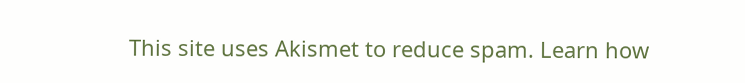This site uses Akismet to reduce spam. Learn how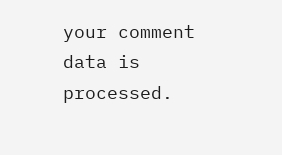your comment data is processed.